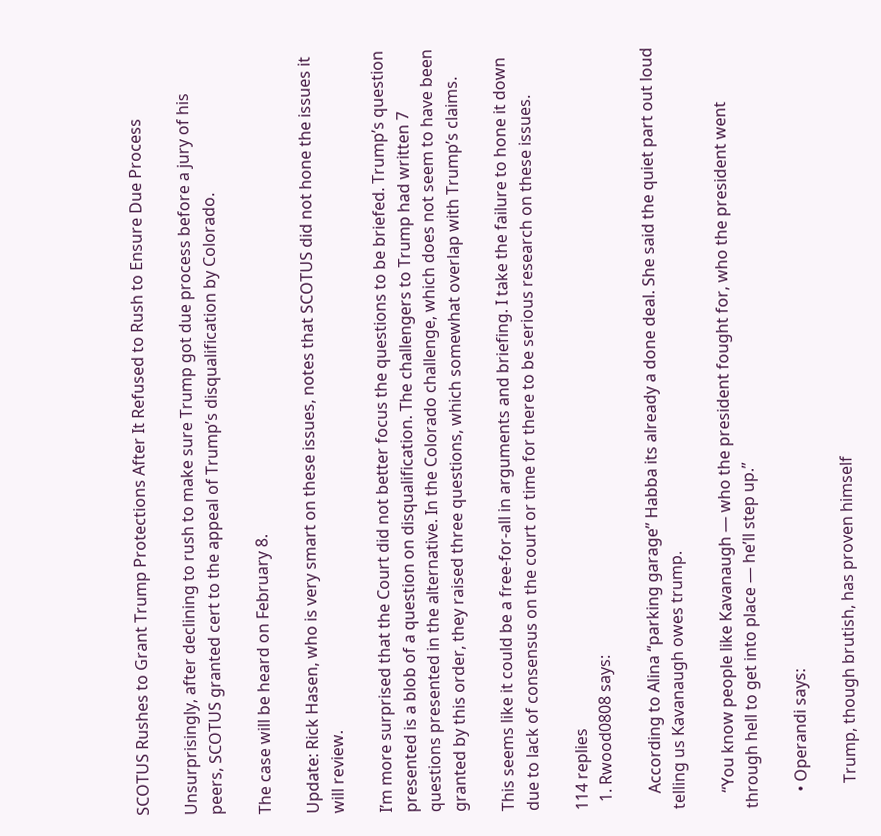SCOTUS Rushes to Grant Trump Protections After It Refused to Rush to Ensure Due Process

Unsurprisingly, after declining to rush to make sure Trump got due process before a jury of his peers, SCOTUS granted cert to the appeal of Trump’s disqualification by Colorado.

The case will be heard on February 8.

Update: Rick Hasen, who is very smart on these issues, notes that SCOTUS did not hone the issues it will review.

I’m more surprised that the Court did not better focus the questions to be briefed. Trump’s question presented is a blob of a question on disqualification. The challengers to Trump had written 7 questions presented in the alternative. In the Colorado challenge, which does not seem to have been granted by this order, they raised three questions, which somewhat overlap with Trump’s claims.

This seems like it could be a free-for-all in arguments and briefing. I take the failure to hone it down due to lack of consensus on the court or time for there to be serious research on these issues.

114 replies
  1. Rwood0808 says:

    According to Alina “parking garage” Habba its already a done deal. She said the quiet part out loud telling us Kavanaugh owes trump.

    “You know people like Kavanaugh ― who the president fought for, who the president went through hell to get into place ― he’ll step up.”

    • Operandi says:

      Trump, though brutish, has proven himself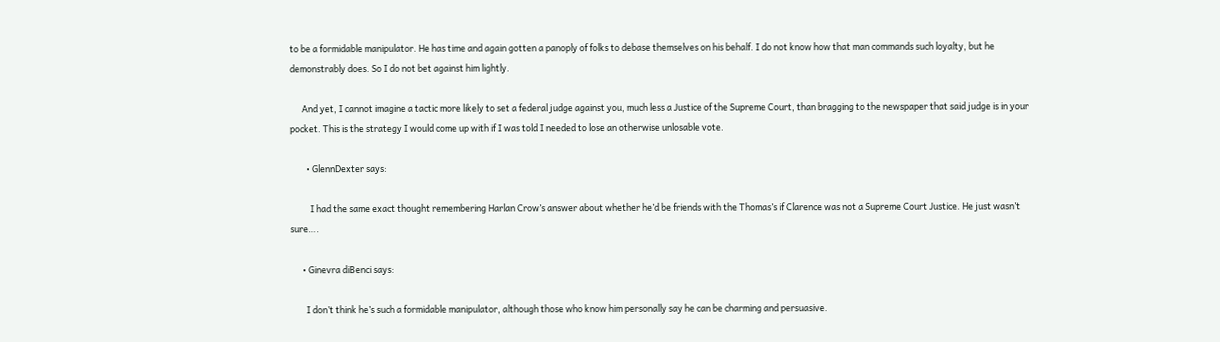to be a formidable manipulator. He has time and again gotten a panoply of folks to debase themselves on his behalf. I do not know how that man commands such loyalty, but he demonstrably does. So I do not bet against him lightly.

      And yet, I cannot imagine a tactic more likely to set a federal judge against you, much less a Justice of the Supreme Court, than bragging to the newspaper that said judge is in your pocket. This is the strategy I would come up with if I was told I needed to lose an otherwise unlosable vote.

        • GlennDexter says:

          I had the same exact thought remembering Harlan Crow’s answer about whether he’d be friends with the Thomas’s if Clarence was not a Supreme Court Justice. He just wasn’t sure….

      • Ginevra diBenci says:

        I don’t think he’s such a formidable manipulator, although those who know him personally say he can be charming and persuasive.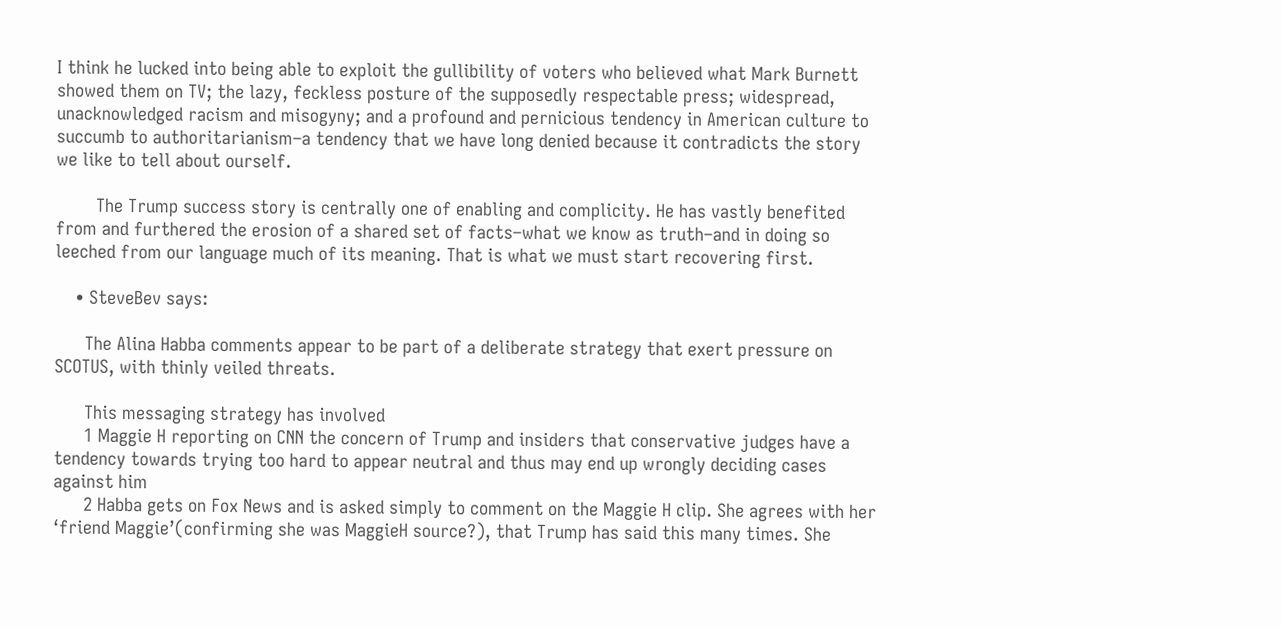I think he lucked into being able to exploit the gullibility of voters who believed what Mark Burnett showed them on TV; the lazy, feckless posture of the supposedly respectable press; widespread, unacknowledged racism and misogyny; and a profound and pernicious tendency in American culture to succumb to authoritarianism–a tendency that we have long denied because it contradicts the story we like to tell about ourself.

        The Trump success story is centrally one of enabling and complicity. He has vastly benefited from and furthered the erosion of a shared set of facts–what we know as truth–and in doing so leeched from our language much of its meaning. That is what we must start recovering first.

    • SteveBev says:

      The Alina Habba comments appear to be part of a deliberate strategy that exert pressure on SCOTUS, with thinly veiled threats.

      This messaging strategy has involved
      1 Maggie H reporting on CNN the concern of Trump and insiders that conservative judges have a tendency towards trying too hard to appear neutral and thus may end up wrongly deciding cases against him
      2 Habba gets on Fox News and is asked simply to comment on the Maggie H clip. She agrees with her ‘friend Maggie’(confirming she was MaggieH source?), that Trump has said this many times. She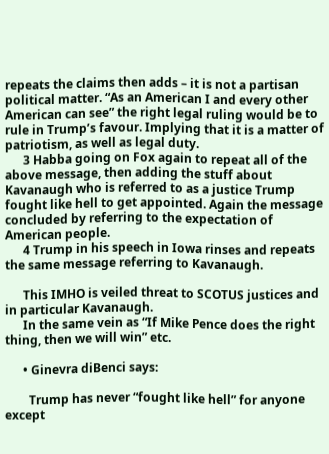repeats the claims then adds – it is not a partisan political matter. “As an American I and every other American can see” the right legal ruling would be to rule in Trump’s favour. Implying that it is a matter of patriotism, as well as legal duty.
      3 Habba going on Fox again to repeat all of the above message, then adding the stuff about Kavanaugh who is referred to as a justice Trump fought like hell to get appointed. Again the message concluded by referring to the expectation of American people.
      4 Trump in his speech in Iowa rinses and repeats the same message referring to Kavanaugh.

      This IMHO is veiled threat to SCOTUS justices and in particular Kavanaugh.
      In the same vein as “If Mike Pence does the right thing, then we will win” etc.

      • Ginevra diBenci says:

        Trump has never “fought like hell” for anyone except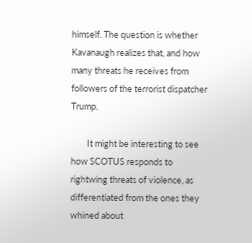himself. The question is whether Kavanaugh realizes that, and how many threats he receives from followers of the terrorist dispatcher Trump.

        It might be interesting to see how SCOTUS responds to rightwing threats of violence, as differentiated from the ones they whined about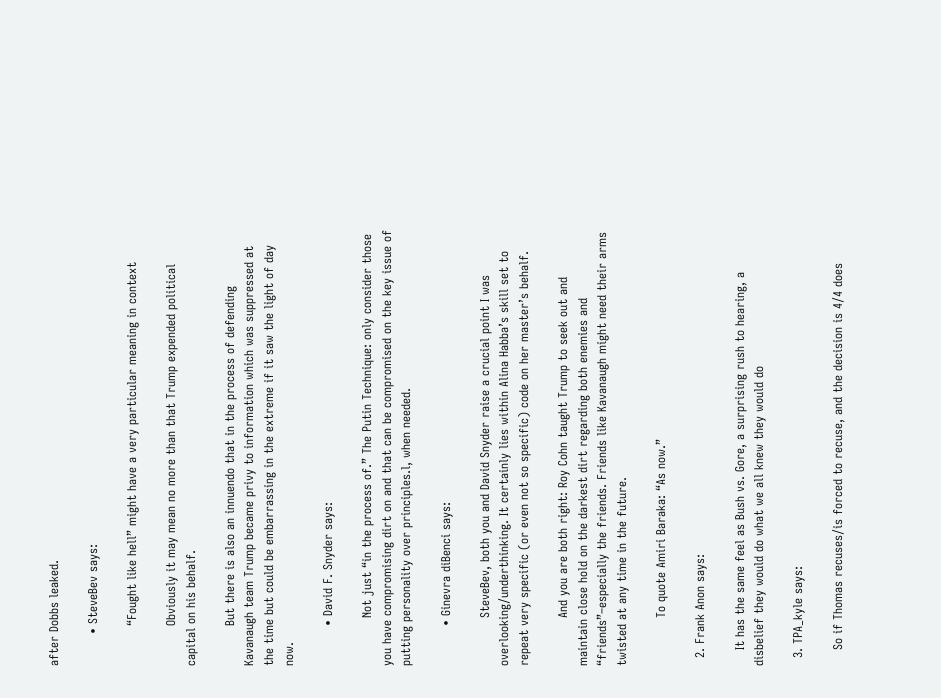after Dobbs leaked.

        • SteveBev says:

          “Fought like hell” might have a very particular meaning in context

          Obviously it may mean no more than that Trump expended political capital on his behalf.

          But there is also an innuendo that in the process of defending Kavanaugh team Trump became privy to information which was suppressed at the time but could be embarrassing in the extreme if it saw the light of day now.

          • David F. Snyder says:

            Not just “in the process of.” The Putin Technique: only consider those you have compromising dirt on and that can be compromised on the key issue of putting personality over principles.l, when needed.

          • Ginevra diBenci says:

            SteveBev, both you and David Snyder raise a crucial point I was overlooking/underthinking. It certainly lies within Alina Habba’s skill set to repeat very specific (or even not so specific) code on her master’s behalf.

            And you are both right: Roy Cohn taught Trump to seek out and maintain close hold on the darkest dirt regarding both enemies and “friends”–especially the friends. Friends like Kavanaugh might need their arms twisted at any time in the future.

            To quote Amiri Baraka: “As now.”

  2. Frank Anon says:

    It has the same feel as Bush vs. Gore, a surprising rush to hearing, a disbelief they would do what we all knew they would do

  3. TPA_kyle says:

    So if Thomas recuses/is forced to recuse, and the decision is 4/4 does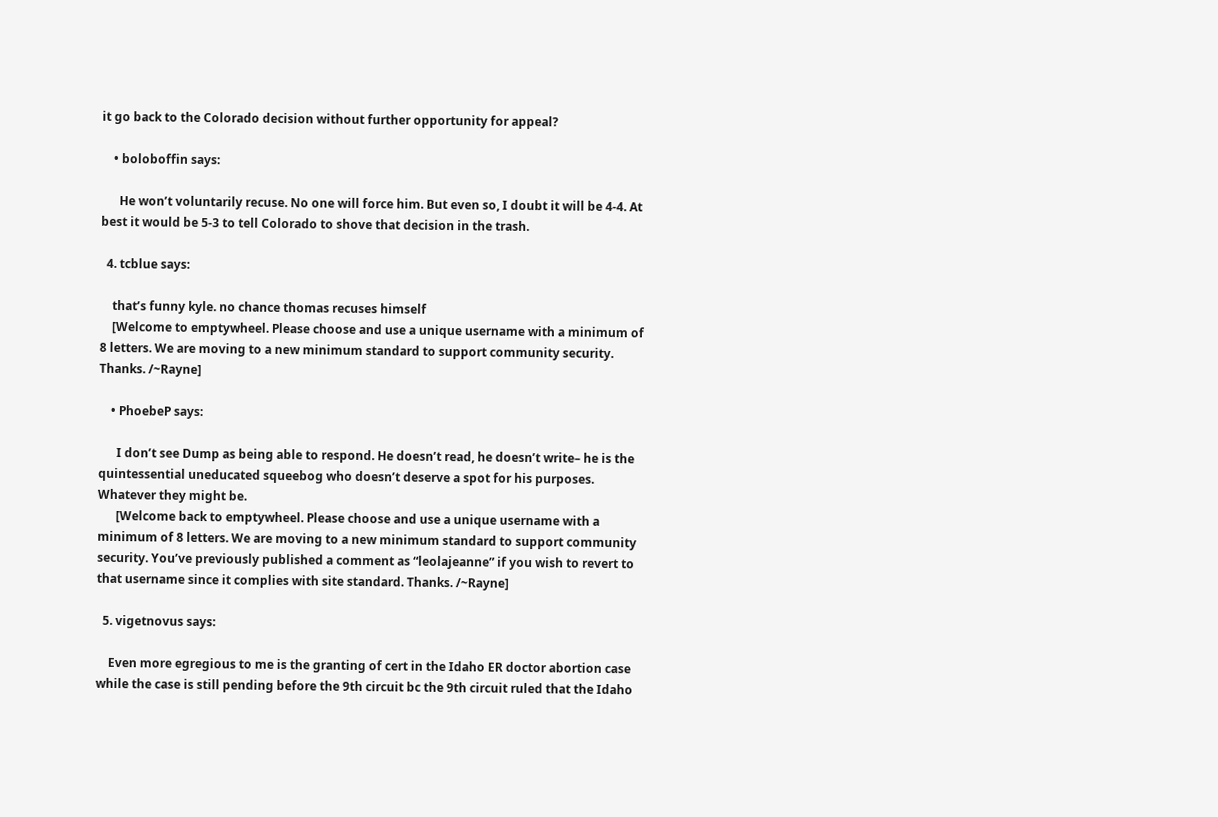it go back to the Colorado decision without further opportunity for appeal?

    • boloboffin says:

      He won’t voluntarily recuse. No one will force him. But even so, I doubt it will be 4-4. At best it would be 5-3 to tell Colorado to shove that decision in the trash.

  4. tcblue says:

    that’s funny kyle. no chance thomas recuses himself
    [Welcome to emptywheel. Please choose and use a unique username with a minimum of 8 letters. We are moving to a new minimum standard to support community security. Thanks. /~Rayne]

    • PhoebeP says:

      I don’t see Dump as being able to respond. He doesn’t read, he doesn’t write– he is the quintessential uneducated squeebog who doesn’t deserve a spot for his purposes. Whatever they might be.
      [Welcome back to emptywheel. Please choose and use a unique username with a minimum of 8 letters. We are moving to a new minimum standard to support community security. You’ve previously published a comment as “leolajeanne” if you wish to revert to that username since it complies with site standard. Thanks. /~Rayne]

  5. vigetnovus says:

    Even more egregious to me is the granting of cert in the Idaho ER doctor abortion case while the case is still pending before the 9th circuit bc the 9th circuit ruled that the Idaho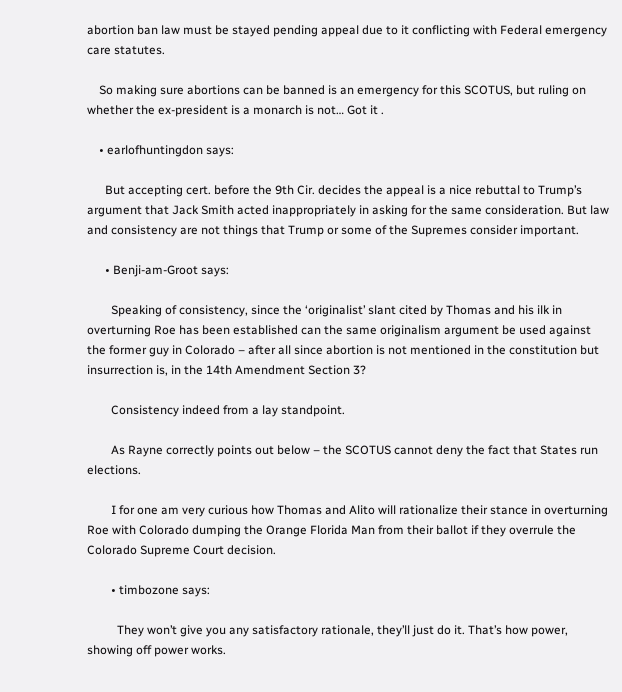abortion ban law must be stayed pending appeal due to it conflicting with Federal emergency care statutes.

    So making sure abortions can be banned is an emergency for this SCOTUS, but ruling on whether the ex-president is a monarch is not… Got it .

    • earlofhuntingdon says:

      But accepting cert. before the 9th Cir. decides the appeal is a nice rebuttal to Trump’s argument that Jack Smith acted inappropriately in asking for the same consideration. But law and consistency are not things that Trump or some of the Supremes consider important.

      • Benji-am-Groot says:

        Speaking of consistency, since the ‘originalist’ slant cited by Thomas and his ilk in overturning Roe has been established can the same originalism argument be used against the former guy in Colorado – after all since abortion is not mentioned in the constitution but insurrection is, in the 14th Amendment Section 3?

        Consistency indeed from a lay standpoint.

        As Rayne correctly points out below – the SCOTUS cannot deny the fact that States run elections.

        I for one am very curious how Thomas and Alito will rationalize their stance in overturning Roe with Colorado dumping the Orange Florida Man from their ballot if they overrule the Colorado Supreme Court decision.

        • timbozone says:

          They won’t give you any satisfactory rationale, they’ll just do it. That’s how power, showing off power works.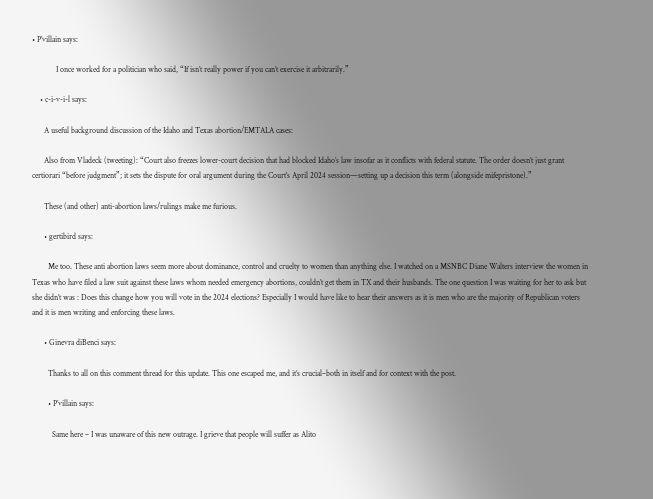• P’villain says:

            I once worked for a politician who said, “If isn’t really power if you can’t exercise it arbitrarily.”

    • c-i-v-i-l says:

      A useful background discussion of the Idaho and Texas abortion/EMTALA cases:

      Also from Vladeck (tweeting): “Court also freezes lower-court decision that had blocked Idaho’s law insofar as it conflicts with federal statute. The order doesn’t just grant certiorari “before judgment”; it sets the dispute for oral argument during the Court’s April 2024 session—setting up a decision this term (alongside mifepristone).”

      These (and other) anti-abortion laws/rulings make me furious.

      • gertibird says:

        Me too. These anti abortion laws seem more about dominance, control and cruelty to women than anything else. I watched on a MSNBC Diane Walters interview the women in Texas who have filed a law suit against these laws whom needed emergency abortions, couldn’t get them in TX and their husbands. The one question I was waiting for her to ask but she didn’t was : Does this change how you will vote in the 2024 elections? Especially I would have like to hear their answers as it is men who are the majority of Republican voters and it is men writing and enforcing these laws.

      • Ginevra diBenci says:

        Thanks to all on this comment thread for this update. This one escaped me, and it’s crucial–both in itself and for context with the post.

        • P’villain says:

          Same here – I was unaware of this new outrage. I grieve that people will suffer as Alito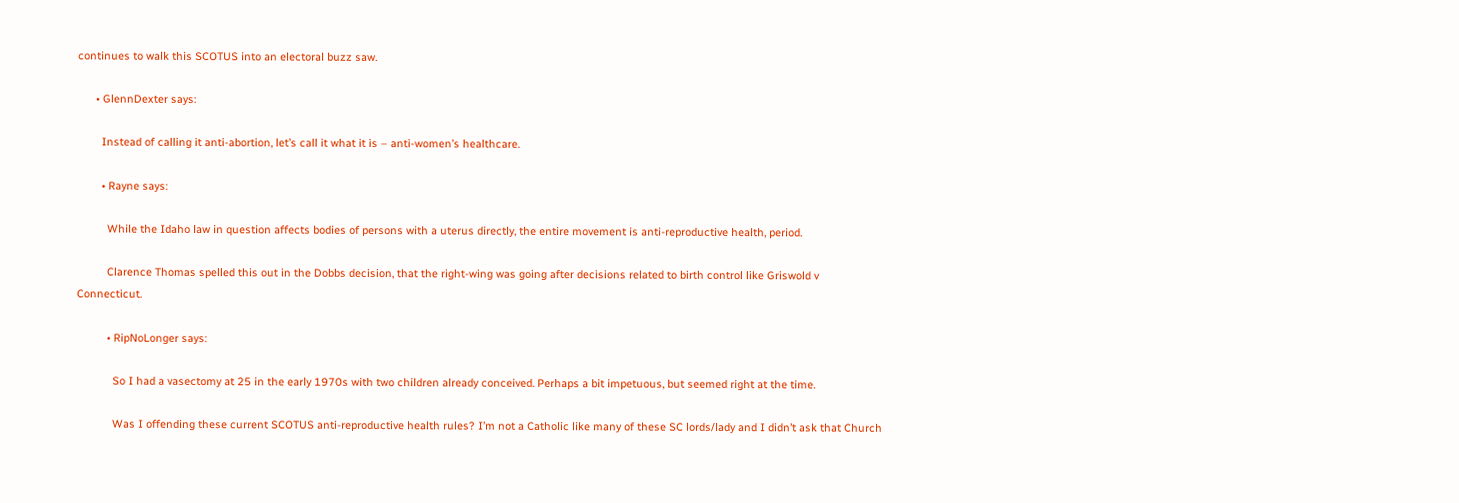continues to walk this SCOTUS into an electoral buzz saw.

      • GlennDexter says:

        Instead of calling it anti-abortion, let’s call it what it is – anti-women’s healthcare.

        • Rayne says:

          While the Idaho law in question affects bodies of persons with a uterus directly, the entire movement is anti-reproductive health, period.

          Clarence Thomas spelled this out in the Dobbs decision, that the right-wing was going after decisions related to birth control like Griswold v Connecticut.

          • RipNoLonger says:

            So I had a vasectomy at 25 in the early 1970s with two children already conceived. Perhaps a bit impetuous, but seemed right at the time.

            Was I offending these current SCOTUS anti-reproductive health rules? I’m not a Catholic like many of these SC lords/lady and I didn’t ask that Church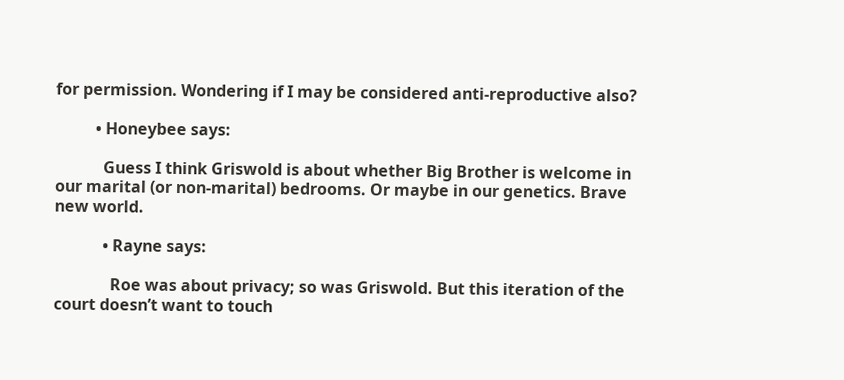for permission. Wondering if I may be considered anti-reproductive also?

          • Honeybee says:

            Guess I think Griswold is about whether Big Brother is welcome in our marital (or non-marital) bedrooms. Or maybe in our genetics. Brave new world.

            • Rayne says:

              Roe was about privacy; so was Griswold. But this iteration of the court doesn’t want to touch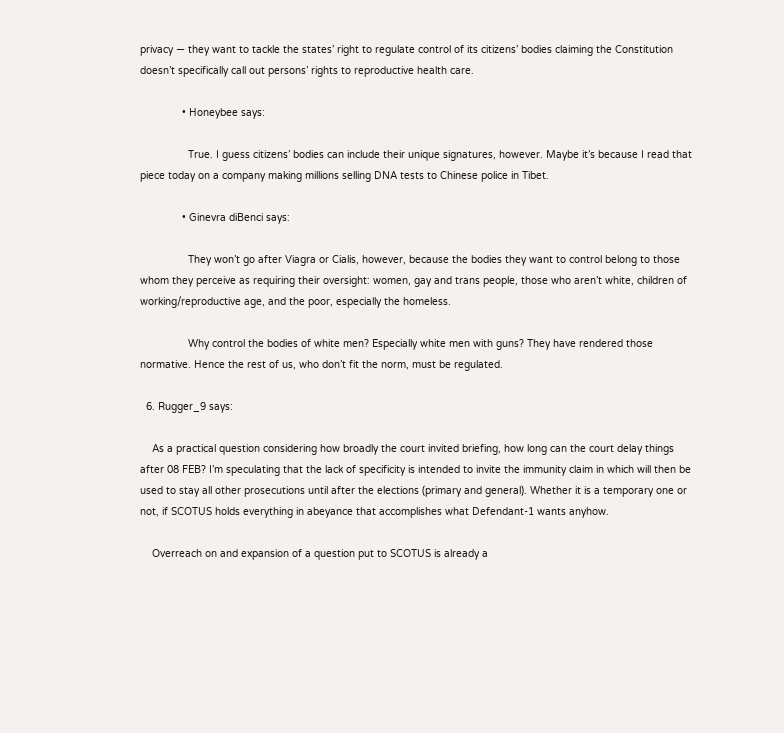privacy — they want to tackle the states’ right to regulate control of its citizens’ bodies claiming the Constitution doesn’t specifically call out persons’ rights to reproductive health care.

              • Honeybee says:

                True. I guess citizens’ bodies can include their unique signatures, however. Maybe it’s because I read that piece today on a company making millions selling DNA tests to Chinese police in Tibet.

              • Ginevra diBenci says:

                They won’t go after Viagra or Cialis, however, because the bodies they want to control belong to those whom they perceive as requiring their oversight: women, gay and trans people, those who aren’t white, children of working/reproductive age, and the poor, especially the homeless.

                Why control the bodies of white men? Especially white men with guns? They have rendered those normative. Hence the rest of us, who don’t fit the norm, must be regulated.

  6. Rugger_9 says:

    As a practical question considering how broadly the court invited briefing, how long can the court delay things after 08 FEB? I’m speculating that the lack of specificity is intended to invite the immunity claim in which will then be used to stay all other prosecutions until after the elections (primary and general). Whether it is a temporary one or not, if SCOTUS holds everything in abeyance that accomplishes what Defendant-1 wants anyhow.

    Overreach on and expansion of a question put to SCOTUS is already a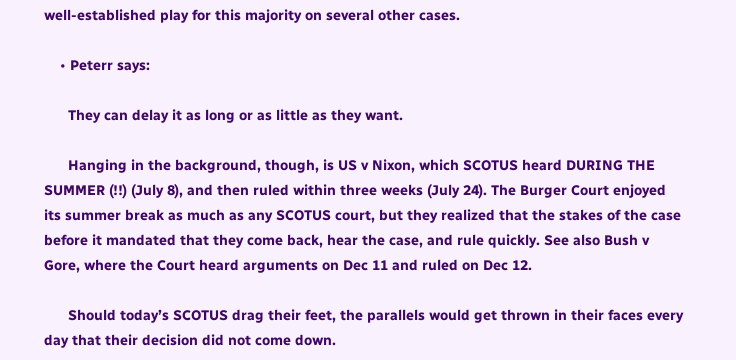well-established play for this majority on several other cases.

    • Peterr says:

      They can delay it as long or as little as they want.

      Hanging in the background, though, is US v Nixon, which SCOTUS heard DURING THE SUMMER (!!) (July 8), and then ruled within three weeks (July 24). The Burger Court enjoyed its summer break as much as any SCOTUS court, but they realized that the stakes of the case before it mandated that they come back, hear the case, and rule quickly. See also Bush v Gore, where the Court heard arguments on Dec 11 and ruled on Dec 12.

      Should today’s SCOTUS drag their feet, the parallels would get thrown in their faces every day that their decision did not come down.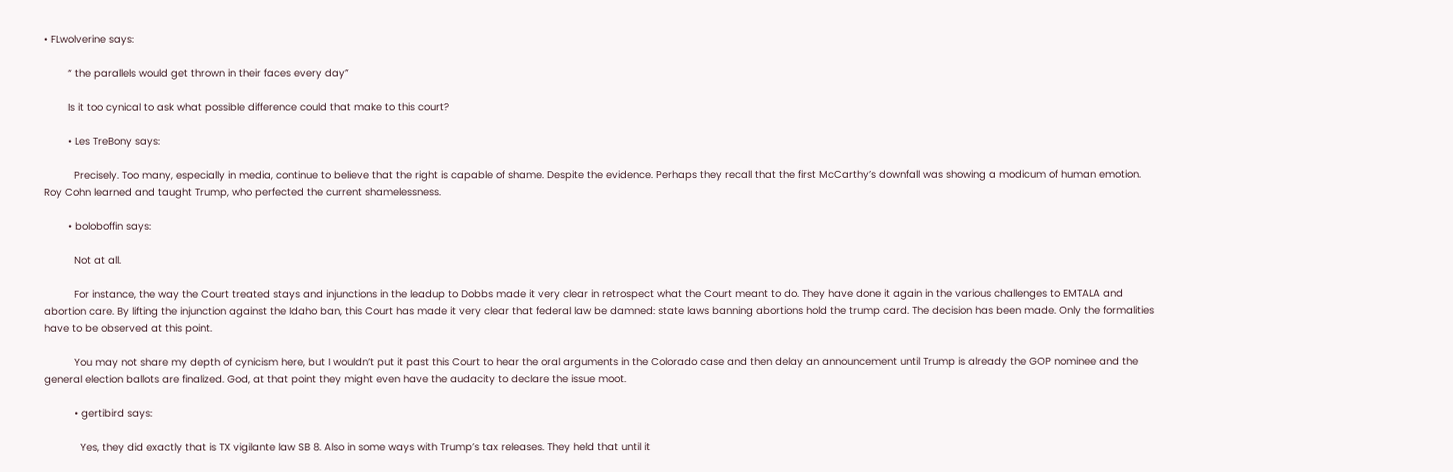• FLwolverine says:

        “ the parallels would get thrown in their faces every day”

        Is it too cynical to ask what possible difference could that make to this court?

        • Les TreBony says:

          Precisely. Too many, especially in media, continue to believe that the right is capable of shame. Despite the evidence. Perhaps they recall that the first McCarthy’s downfall was showing a modicum of human emotion. Roy Cohn learned and taught Trump, who perfected the current shamelessness.

        • boloboffin says:

          Not at all.

          For instance, the way the Court treated stays and injunctions in the leadup to Dobbs made it very clear in retrospect what the Court meant to do. They have done it again in the various challenges to EMTALA and abortion care. By lifting the injunction against the Idaho ban, this Court has made it very clear that federal law be damned: state laws banning abortions hold the trump card. The decision has been made. Only the formalities have to be observed at this point.

          You may not share my depth of cynicism here, but I wouldn’t put it past this Court to hear the oral arguments in the Colorado case and then delay an announcement until Trump is already the GOP nominee and the general election ballots are finalized. God, at that point they might even have the audacity to declare the issue moot.

          • gertibird says:

            Yes, they did exactly that is TX vigilante law SB 8. Also in some ways with Trump’s tax releases. They held that until it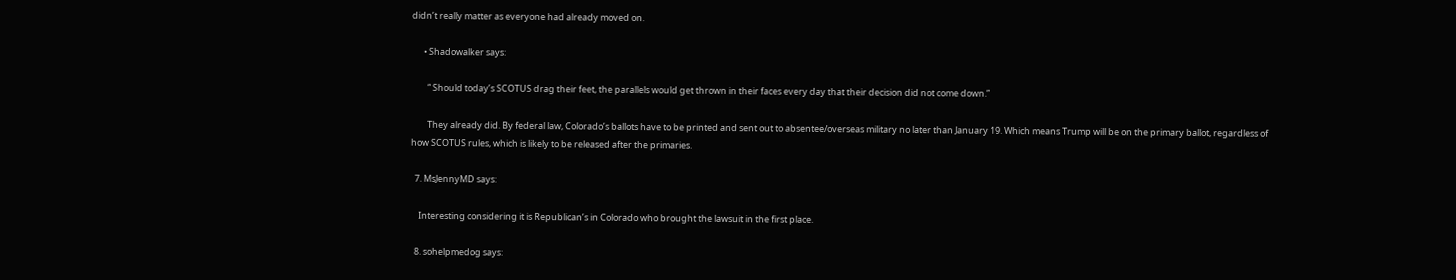didn’t really matter as everyone had already moved on.

      • Shadowalker says:

        “ Should today’s SCOTUS drag their feet, the parallels would get thrown in their faces every day that their decision did not come down.”

        They already did. By federal law, Colorado’s ballots have to be printed and sent out to absentee/overseas military no later than January 19. Which means Trump will be on the primary ballot, regardless of how SCOTUS rules, which is likely to be released after the primaries.

  7. MsJennyMD says:

    Interesting considering it is Republican’s in Colorado who brought the lawsuit in the first place.

  8. sohelpmedog says: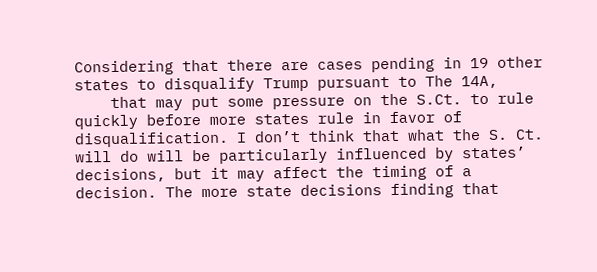Considering that there are cases pending in 19 other states to disqualify Trump pursuant to The 14A,
    that may put some pressure on the S.Ct. to rule quickly before more states rule in favor of disqualification. I don’t think that what the S. Ct. will do will be particularly influenced by states’ decisions, but it may affect the timing of a decision. The more state decisions finding that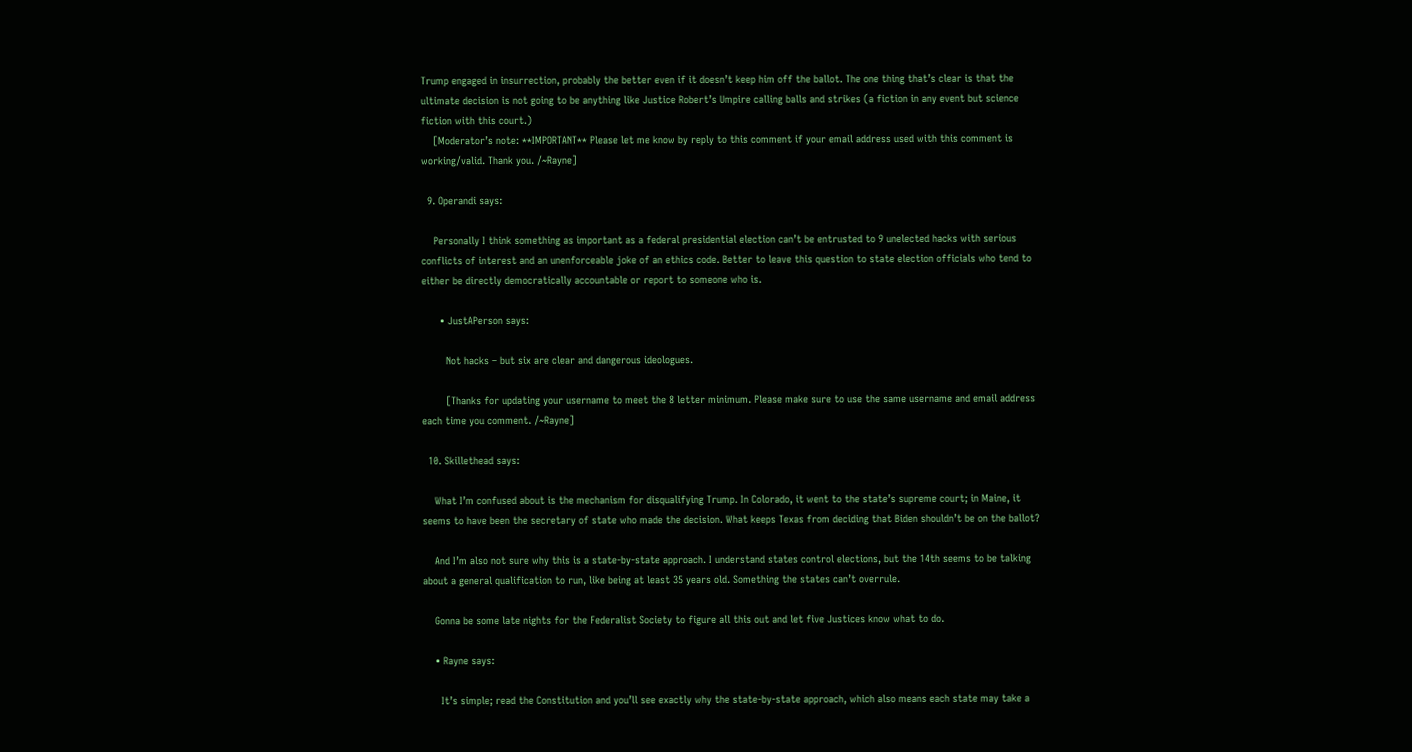Trump engaged in insurrection, probably the better even if it doesn’t keep him off the ballot. The one thing that’s clear is that the ultimate decision is not going to be anything like Justice Robert’s Umpire calling balls and strikes (a fiction in any event but science fiction with this court.)
    [Moderator’s note: **IMPORTANT** Please let me know by reply to this comment if your email address used with this comment is working/valid. Thank you. /~Rayne]

  9. Operandi says:

    Personally I think something as important as a federal presidential election can’t be entrusted to 9 unelected hacks with serious conflicts of interest and an unenforceable joke of an ethics code. Better to leave this question to state election officials who tend to either be directly democratically accountable or report to someone who is.

      • JustAPerson says:

        Not hacks – but six are clear and dangerous ideologues.

        [Thanks for updating your username to meet the 8 letter minimum. Please make sure to use the same username and email address each time you comment. /~Rayne]

  10. Skillethead says:

    What I’m confused about is the mechanism for disqualifying Trump. In Colorado, it went to the state’s supreme court; in Maine, it seems to have been the secretary of state who made the decision. What keeps Texas from deciding that Biden shouldn’t be on the ballot?

    And I’m also not sure why this is a state-by-state approach. I understand states control elections, but the 14th seems to be talking about a general qualification to run, like being at least 35 years old. Something the states can’t overrule.

    Gonna be some late nights for the Federalist Society to figure all this out and let five Justices know what to do.

    • Rayne says:

      It’s simple; read the Constitution and you’ll see exactly why the state-by-state approach, which also means each state may take a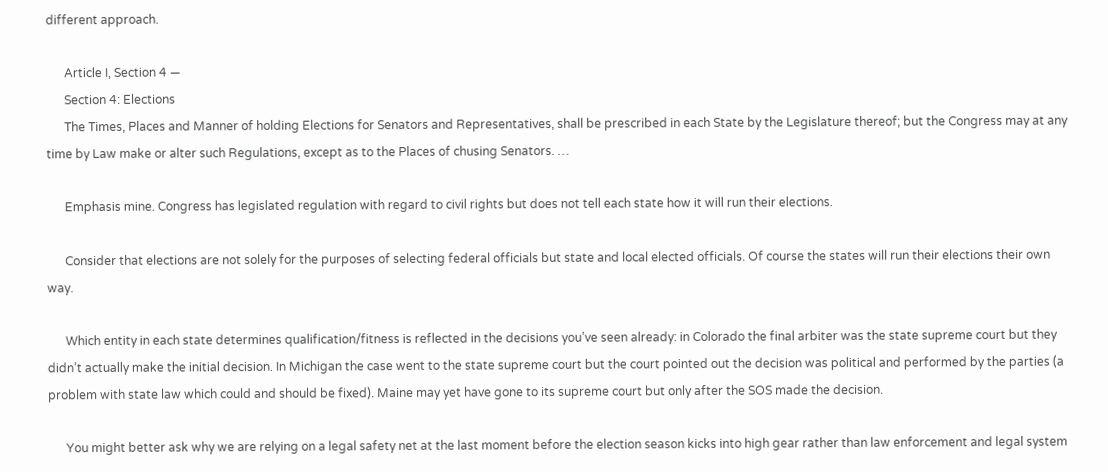different approach.

      Article I, Section 4 —
      Section 4: Elections
      The Times, Places and Manner of holding Elections for Senators and Representatives, shall be prescribed in each State by the Legislature thereof; but the Congress may at any time by Law make or alter such Regulations, except as to the Places of chusing Senators. …

      Emphasis mine. Congress has legislated regulation with regard to civil rights but does not tell each state how it will run their elections.

      Consider that elections are not solely for the purposes of selecting federal officials but state and local elected officials. Of course the states will run their elections their own way.

      Which entity in each state determines qualification/fitness is reflected in the decisions you’ve seen already: in Colorado the final arbiter was the state supreme court but they didn’t actually make the initial decision. In Michigan the case went to the state supreme court but the court pointed out the decision was political and performed by the parties (a problem with state law which could and should be fixed). Maine may yet have gone to its supreme court but only after the SOS made the decision.

      You might better ask why we are relying on a legal safety net at the last moment before the election season kicks into high gear rather than law enforcement and legal system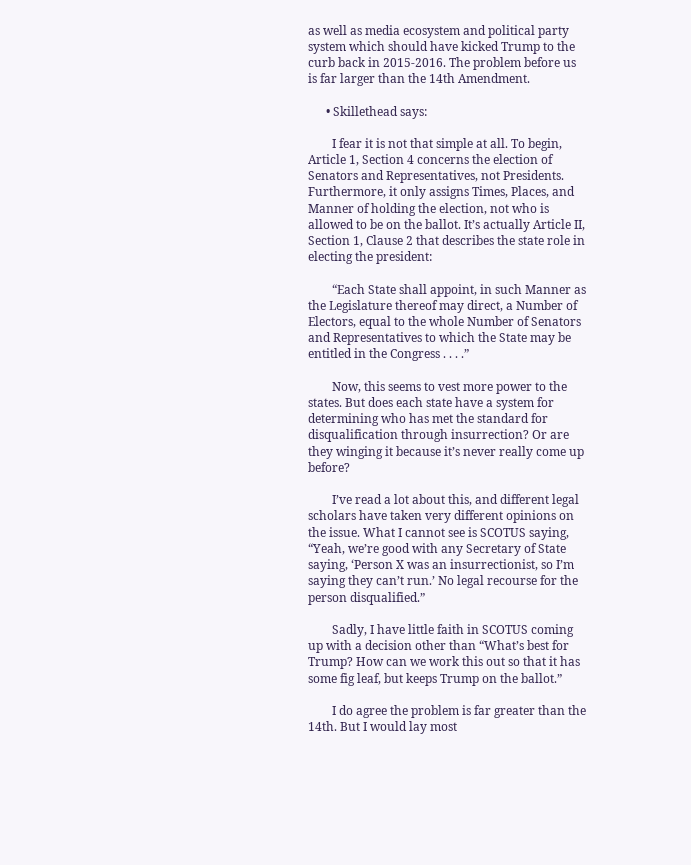as well as media ecosystem and political party system which should have kicked Trump to the curb back in 2015-2016. The problem before us is far larger than the 14th Amendment.

      • Skillethead says:

        I fear it is not that simple at all. To begin, Article 1, Section 4 concerns the election of Senators and Representatives, not Presidents. Furthermore, it only assigns Times, Places, and Manner of holding the election, not who is allowed to be on the ballot. It’s actually Article II, Section 1, Clause 2 that describes the state role in electing the president:

        “Each State shall appoint, in such Manner as the Legislature thereof may direct, a Number of Electors, equal to the whole Number of Senators and Representatives to which the State may be entitled in the Congress . . . .”

        Now, this seems to vest more power to the states. But does each state have a system for determining who has met the standard for disqualification through insurrection? Or are they winging it because it’s never really come up before?

        I’ve read a lot about this, and different legal scholars have taken very different opinions on the issue. What I cannot see is SCOTUS saying, “Yeah, we’re good with any Secretary of State saying, ‘Person X was an insurrectionist, so I’m saying they can’t run.’ No legal recourse for the person disqualified.”

        Sadly, I have little faith in SCOTUS coming up with a decision other than “What’s best for Trump? How can we work this out so that it has some fig leaf, but keeps Trump on the ballot.”

        I do agree the problem is far greater than the 14th. But I would lay most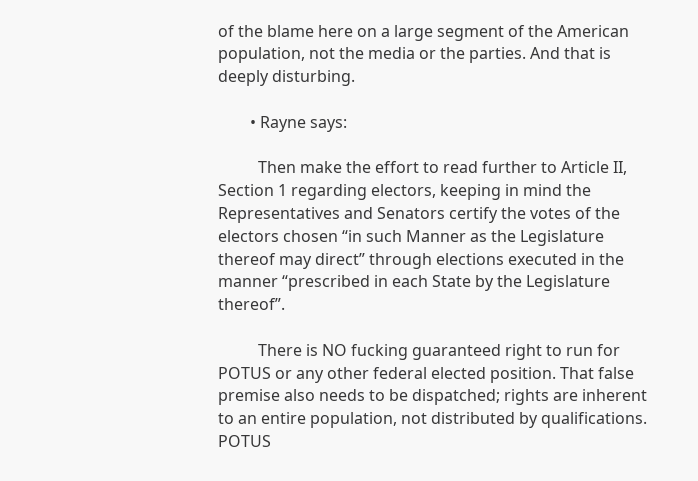of the blame here on a large segment of the American population, not the media or the parties. And that is deeply disturbing.

        • Rayne says:

          Then make the effort to read further to Article II, Section 1 regarding electors, keeping in mind the Representatives and Senators certify the votes of the electors chosen “in such Manner as the Legislature thereof may direct” through elections executed in the manner “prescribed in each State by the Legislature thereof”.

          There is NO fucking guaranteed right to run for POTUS or any other federal elected position. That false premise also needs to be dispatched; rights are inherent to an entire population, not distributed by qualifications. POTUS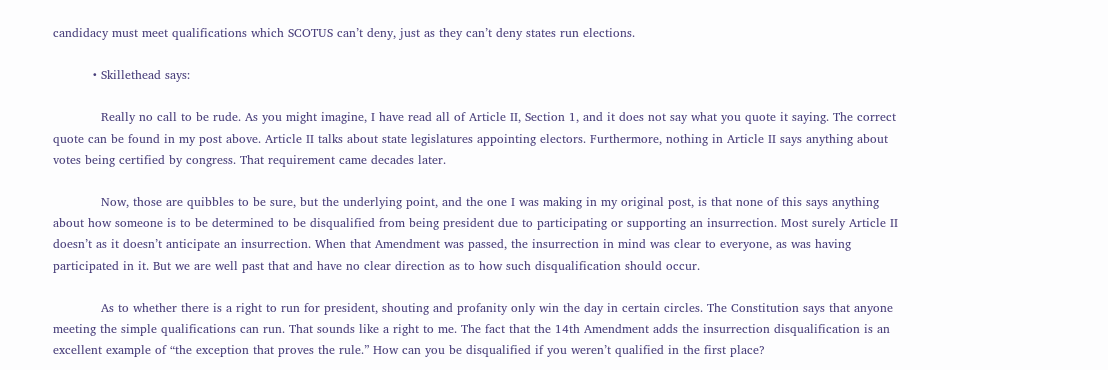candidacy must meet qualifications which SCOTUS can’t deny, just as they can’t deny states run elections.

          • Skillethead says:

            Really no call to be rude. As you might imagine, I have read all of Article II, Section 1, and it does not say what you quote it saying. The correct quote can be found in my post above. Article II talks about state legislatures appointing electors. Furthermore, nothing in Article II says anything about votes being certified by congress. That requirement came decades later.

            Now, those are quibbles to be sure, but the underlying point, and the one I was making in my original post, is that none of this says anything about how someone is to be determined to be disqualified from being president due to participating or supporting an insurrection. Most surely Article II doesn’t as it doesn’t anticipate an insurrection. When that Amendment was passed, the insurrection in mind was clear to everyone, as was having participated in it. But we are well past that and have no clear direction as to how such disqualification should occur.

            As to whether there is a right to run for president, shouting and profanity only win the day in certain circles. The Constitution says that anyone meeting the simple qualifications can run. That sounds like a right to me. The fact that the 14th Amendment adds the insurrection disqualification is an excellent example of “the exception that proves the rule.” How can you be disqualified if you weren’t qualified in the first place?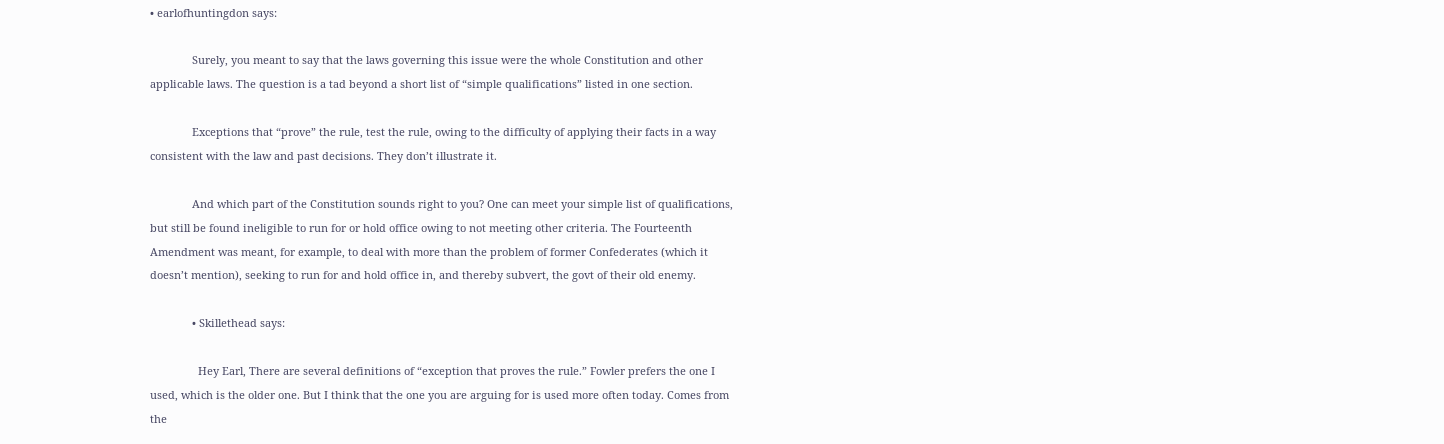• earlofhuntingdon says:

              Surely, you meant to say that the laws governing this issue were the whole Constitution and other applicable laws. The question is a tad beyond a short list of “simple qualifications” listed in one section.

              Exceptions that “prove” the rule, test the rule, owing to the difficulty of applying their facts in a way consistent with the law and past decisions. They don’t illustrate it.

              And which part of the Constitution sounds right to you? One can meet your simple list of qualifications, but still be found ineligible to run for or hold office owing to not meeting other criteria. The Fourteenth Amendment was meant, for example, to deal with more than the problem of former Confederates (which it doesn’t mention), seeking to run for and hold office in, and thereby subvert, the govt of their old enemy.

              • Skillethead says:

                Hey Earl, There are several definitions of “exception that proves the rule.” Fowler prefers the one I used, which is the older one. But I think that the one you are arguing for is used more often today. Comes from the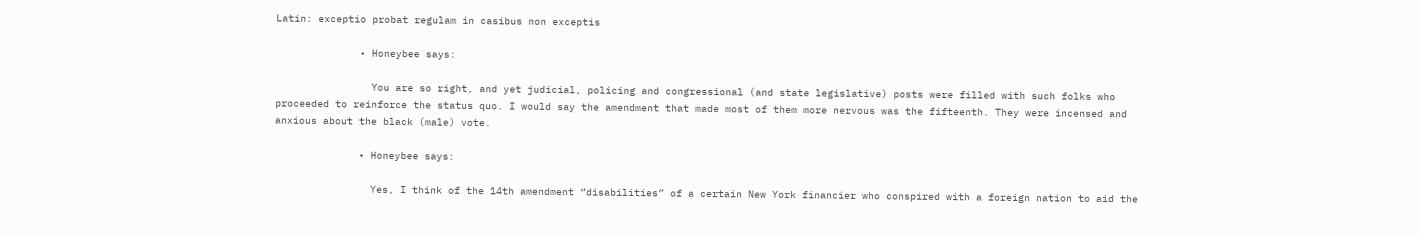Latin: exceptio probat regulam in casibus non exceptis

              • Honeybee says:

                You are so right, and yet judicial, policing and congressional (and state legislative) posts were filled with such folks who proceeded to reinforce the status quo. I would say the amendment that made most of them more nervous was the fifteenth. They were incensed and anxious about the black (male) vote.

              • Honeybee says:

                Yes, I think of the 14th amendment “disabilities” of a certain New York financier who conspired with a foreign nation to aid the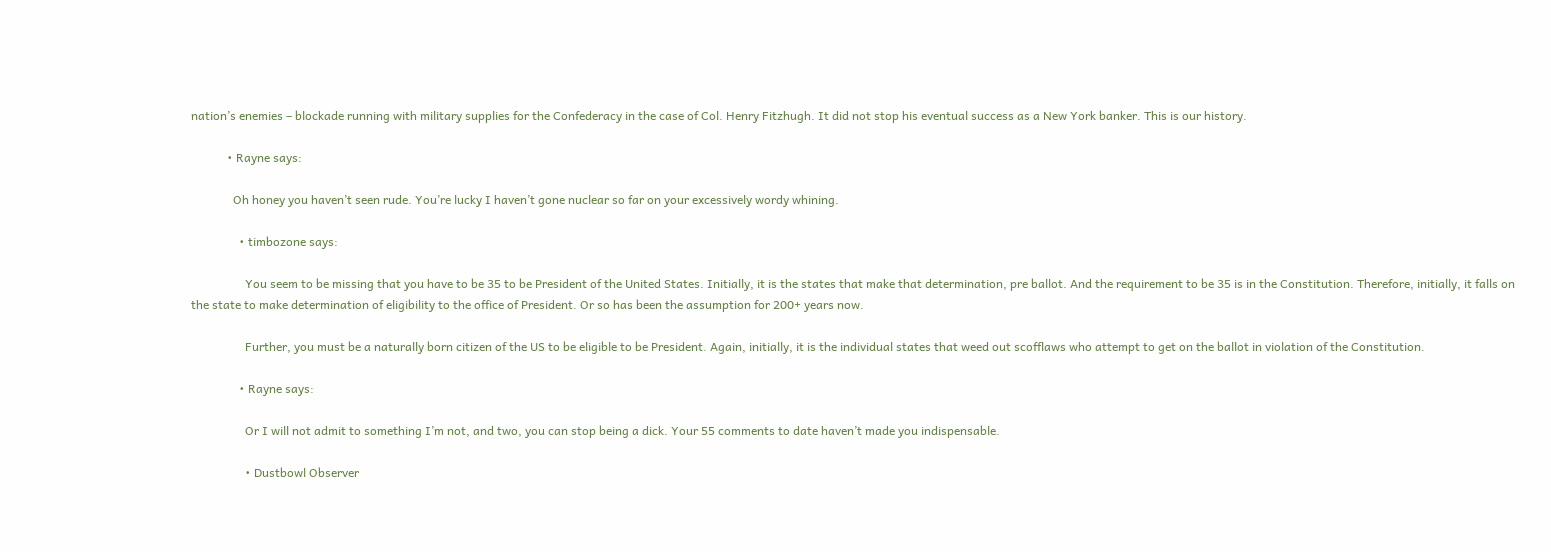nation’s enemies – blockade running with military supplies for the Confederacy in the case of Col. Henry Fitzhugh. It did not stop his eventual success as a New York banker. This is our history.

            • Rayne says:

              Oh honey you haven’t seen rude. You’re lucky I haven’t gone nuclear so far on your excessively wordy whining.

                • timbozone says:

                  You seem to be missing that you have to be 35 to be President of the United States. Initially, it is the states that make that determination, pre ballot. And the requirement to be 35 is in the Constitution. Therefore, initially, it falls on the state to make determination of eligibility to the office of President. Or so has been the assumption for 200+ years now.

                  Further, you must be a naturally born citizen of the US to be eligible to be President. Again, initially, it is the individual states that weed out scofflaws who attempt to get on the ballot in violation of the Constitution.

                • Rayne says:

                  Or I will not admit to something I’m not, and two, you can stop being a dick. Your 55 comments to date haven’t made you indispensable.

                  • Dustbowl Observer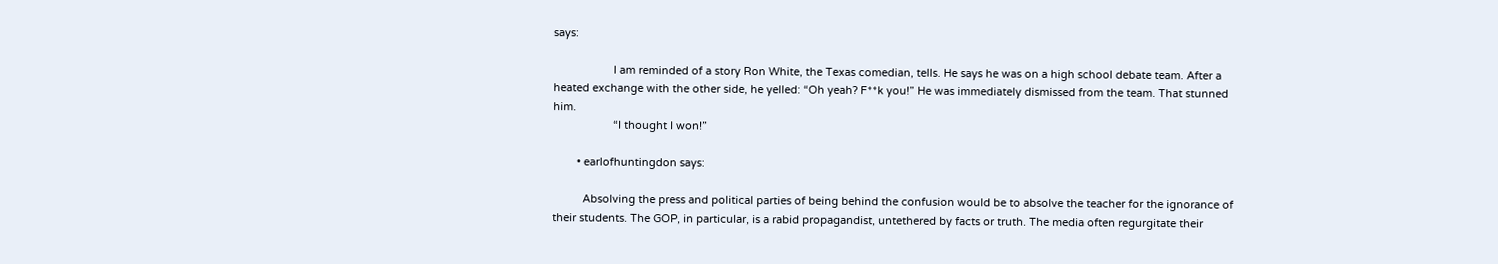says:

                    I am reminded of a story Ron White, the Texas comedian, tells. He says he was on a high school debate team. After a heated exchange with the other side, he yelled: “Oh yeah? F**k you!” He was immediately dismissed from the team. That stunned him.
                    “I thought I won!”

        • earlofhuntingdon says:

          Absolving the press and political parties of being behind the confusion would be to absolve the teacher for the ignorance of their students. The GOP, in particular, is a rabid propagandist, untethered by facts or truth. The media often regurgitate their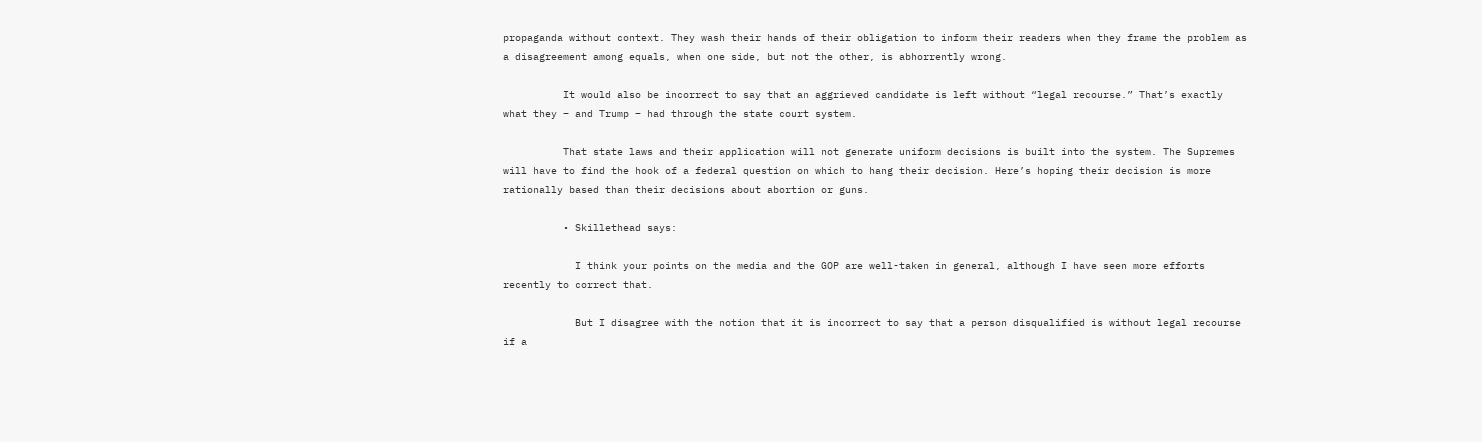propaganda without context. They wash their hands of their obligation to inform their readers when they frame the problem as a disagreement among equals, when one side, but not the other, is abhorrently wrong.

          It would also be incorrect to say that an aggrieved candidate is left without “legal recourse.” That’s exactly what they – and Trump – had through the state court system.

          That state laws and their application will not generate uniform decisions is built into the system. The Supremes will have to find the hook of a federal question on which to hang their decision. Here’s hoping their decision is more rationally based than their decisions about abortion or guns.

          • Skillethead says:

            I think your points on the media and the GOP are well-taken in general, although I have seen more efforts recently to correct that.

            But I disagree with the notion that it is incorrect to say that a person disqualified is without legal recourse if a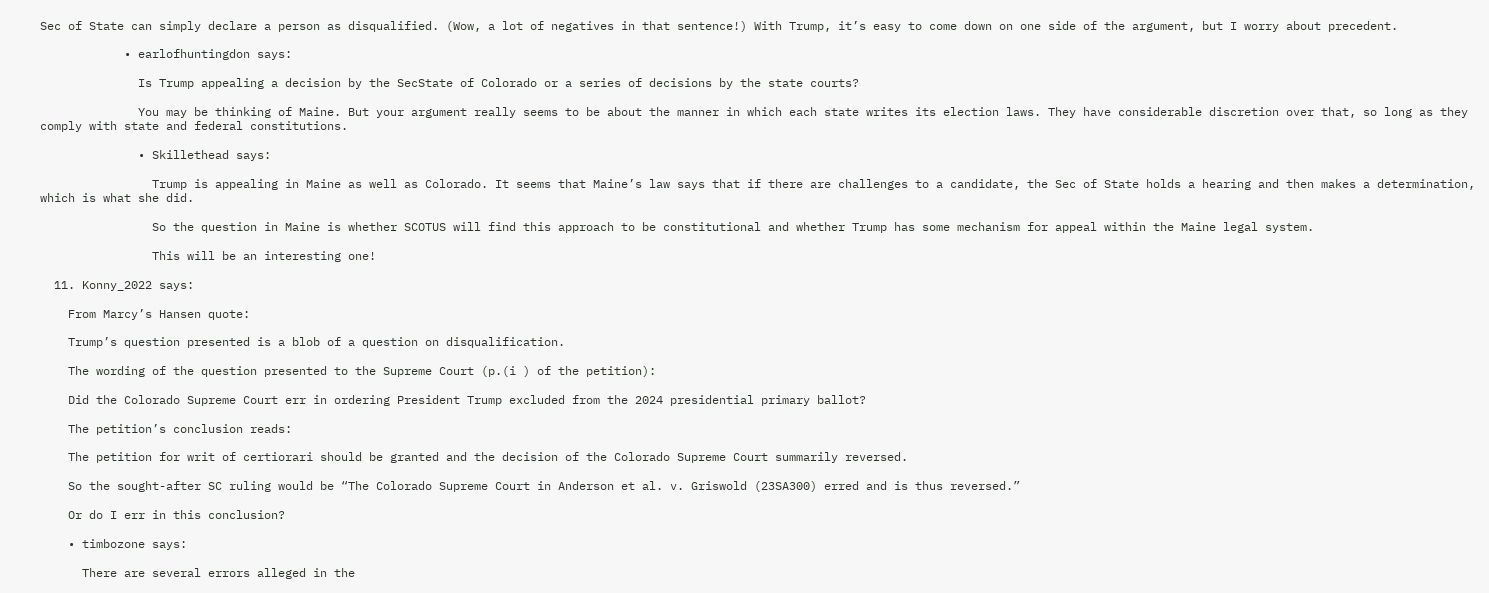Sec of State can simply declare a person as disqualified. (Wow, a lot of negatives in that sentence!) With Trump, it’s easy to come down on one side of the argument, but I worry about precedent.

            • earlofhuntingdon says:

              Is Trump appealing a decision by the SecState of Colorado or a series of decisions by the state courts?

              You may be thinking of Maine. But your argument really seems to be about the manner in which each state writes its election laws. They have considerable discretion over that, so long as they comply with state and federal constitutions.

              • Skillethead says:

                Trump is appealing in Maine as well as Colorado. It seems that Maine’s law says that if there are challenges to a candidate, the Sec of State holds a hearing and then makes a determination, which is what she did.

                So the question in Maine is whether SCOTUS will find this approach to be constitutional and whether Trump has some mechanism for appeal within the Maine legal system.

                This will be an interesting one!

  11. Konny_2022 says:

    From Marcy’s Hansen quote:

    Trump’s question presented is a blob of a question on disqualification.

    The wording of the question presented to the Supreme Court (p.(i ) of the petition):

    Did the Colorado Supreme Court err in ordering President Trump excluded from the 2024 presidential primary ballot?

    The petition’s conclusion reads:

    The petition for writ of certiorari should be granted and the decision of the Colorado Supreme Court summarily reversed.

    So the sought-after SC ruling would be “The Colorado Supreme Court in Anderson et al. v. Griswold (23SA300) erred and is thus reversed.”

    Or do I err in this conclusion?

    • timbozone says:

      There are several errors alleged in the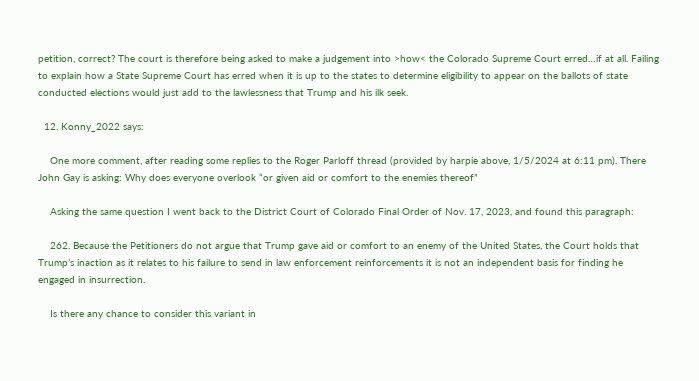petition, correct? The court is therefore being asked to make a judgement into >how< the Colorado Supreme Court erred…if at all. Failing to explain how a State Supreme Court has erred when it is up to the states to determine eligibility to appear on the ballots of state conducted elections would just add to the lawlessness that Trump and his ilk seek.

  12. Konny_2022 says:

    One more comment, after reading some replies to the Roger Parloff thread (provided by harpie above, 1/5/2024 at 6:11 pm). There John Gay is asking: Why does everyone overlook “or given aid or comfort to the enemies thereof”

    Asking the same question I went back to the District Court of Colorado Final Order of Nov. 17, 2023, and found this paragraph:

    262. Because the Petitioners do not argue that Trump gave aid or comfort to an enemy of the United States, the Court holds that Trump’s inaction as it relates to his failure to send in law enforcement reinforcements it is not an independent basis for finding he engaged in insurrection.

    Is there any chance to consider this variant in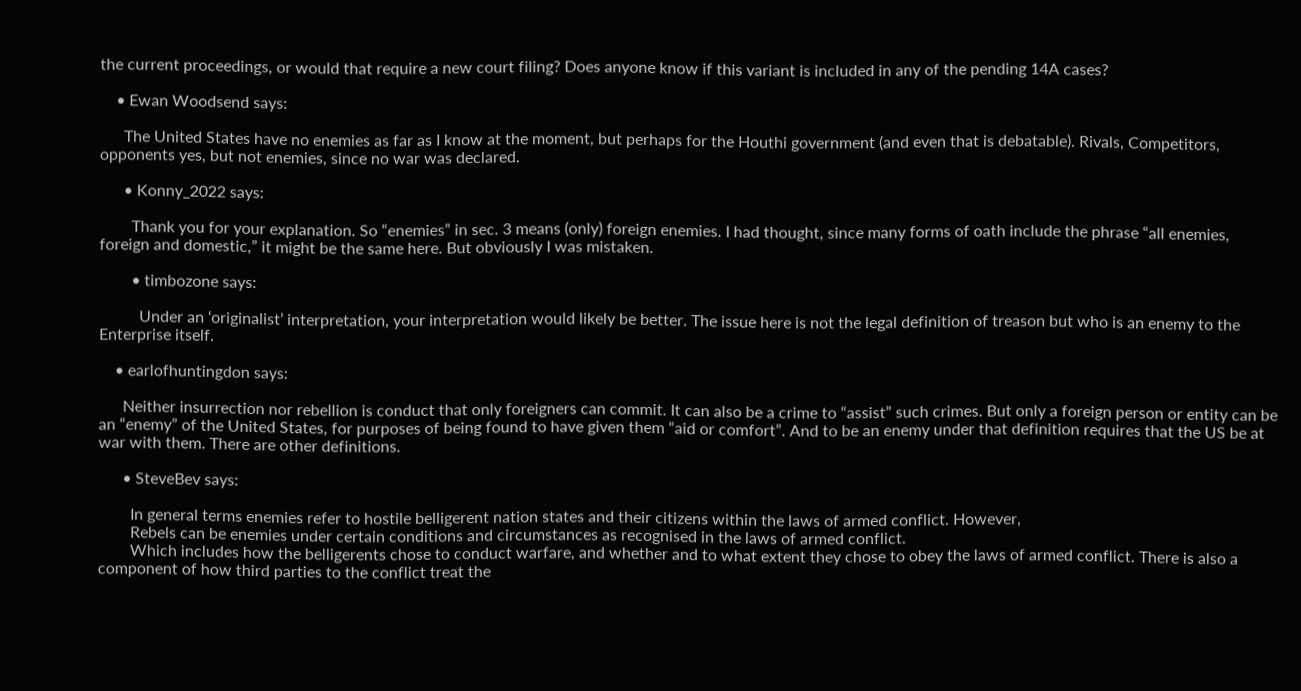the current proceedings, or would that require a new court filing? Does anyone know if this variant is included in any of the pending 14A cases?

    • Ewan Woodsend says:

      The United States have no enemies as far as I know at the moment, but perhaps for the Houthi government (and even that is debatable). Rivals, Competitors, opponents yes, but not enemies, since no war was declared.

      • Konny_2022 says:

        Thank you for your explanation. So “enemies” in sec. 3 means (only) foreign enemies. I had thought, since many forms of oath include the phrase “all enemies, foreign and domestic,” it might be the same here. But obviously I was mistaken.

        • timbozone says:

          Under an ‘originalist’ interpretation, your interpretation would likely be better. The issue here is not the legal definition of treason but who is an enemy to the Enterprise itself.

    • earlofhuntingdon says:

      Neither insurrection nor rebellion is conduct that only foreigners can commit. It can also be a crime to “assist” such crimes. But only a foreign person or entity can be an “enemy” of the United States, for purposes of being found to have given them “aid or comfort”. And to be an enemy under that definition requires that the US be at war with them. There are other definitions.

      • SteveBev says:

        In general terms enemies refer to hostile belligerent nation states and their citizens within the laws of armed conflict. However,
        Rebels can be enemies under certain conditions and circumstances as recognised in the laws of armed conflict.
        Which includes how the belligerents chose to conduct warfare, and whether and to what extent they chose to obey the laws of armed conflict. There is also a component of how third parties to the conflict treat the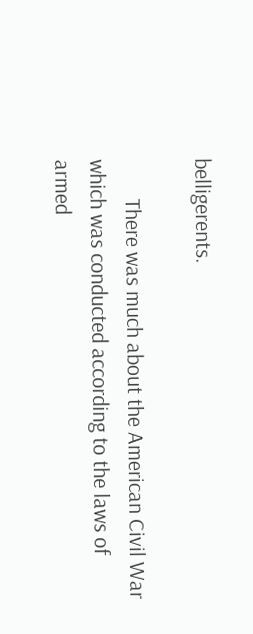belligerents.

        There was much about the American Civil War which was conducted according to the laws of armed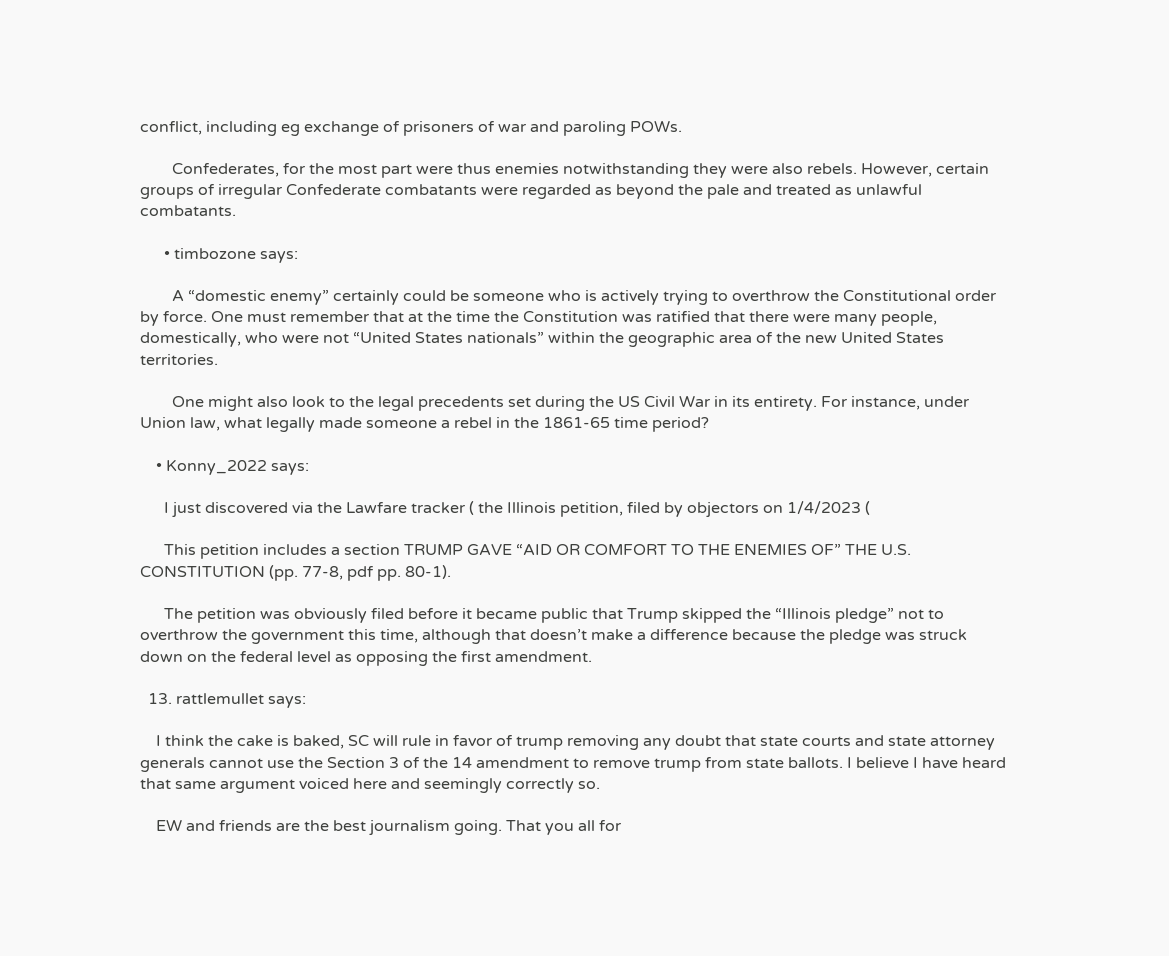conflict, including eg exchange of prisoners of war and paroling POWs.

        Confederates, for the most part were thus enemies notwithstanding they were also rebels. However, certain groups of irregular Confederate combatants were regarded as beyond the pale and treated as unlawful combatants.

      • timbozone says:

        A “domestic enemy” certainly could be someone who is actively trying to overthrow the Constitutional order by force. One must remember that at the time the Constitution was ratified that there were many people, domestically, who were not “United States nationals” within the geographic area of the new United States territories.

        One might also look to the legal precedents set during the US Civil War in its entirety. For instance, under Union law, what legally made someone a rebel in the 1861-65 time period?

    • Konny_2022 says:

      I just discovered via the Lawfare tracker ( the Illinois petition, filed by objectors on 1/4/2023 (

      This petition includes a section TRUMP GAVE “AID OR COMFORT TO THE ENEMIES OF” THE U.S. CONSTITUTION (pp. 77-8, pdf pp. 80-1).

      The petition was obviously filed before it became public that Trump skipped the “Illinois pledge” not to overthrow the government this time, although that doesn’t make a difference because the pledge was struck down on the federal level as opposing the first amendment.

  13. rattlemullet says:

    I think the cake is baked, SC will rule in favor of trump removing any doubt that state courts and state attorney generals cannot use the Section 3 of the 14 amendment to remove trump from state ballots. I believe I have heard that same argument voiced here and seemingly correctly so.

    EW and friends are the best journalism going. That you all for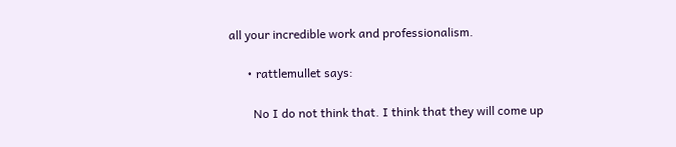all your incredible work and professionalism.

      • rattlemullet says:

        No I do not think that. I think that they will come up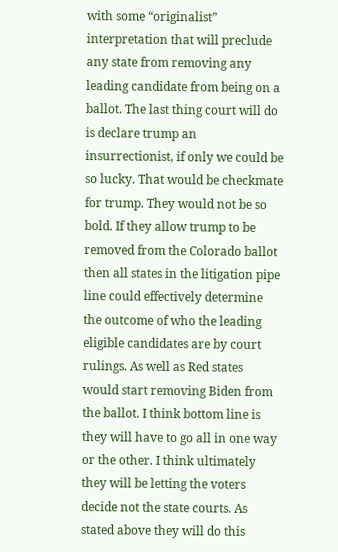with some “originalist” interpretation that will preclude any state from removing any leading candidate from being on a ballot. The last thing court will do is declare trump an insurrectionist, if only we could be so lucky. That would be checkmate for trump. They would not be so bold. If they allow trump to be removed from the Colorado ballot then all states in the litigation pipe line could effectively determine the outcome of who the leading eligible candidates are by court rulings. As well as Red states would start removing Biden from the ballot. I think bottom line is they will have to go all in one way or the other. I think ultimately they will be letting the voters decide not the state courts. As stated above they will do this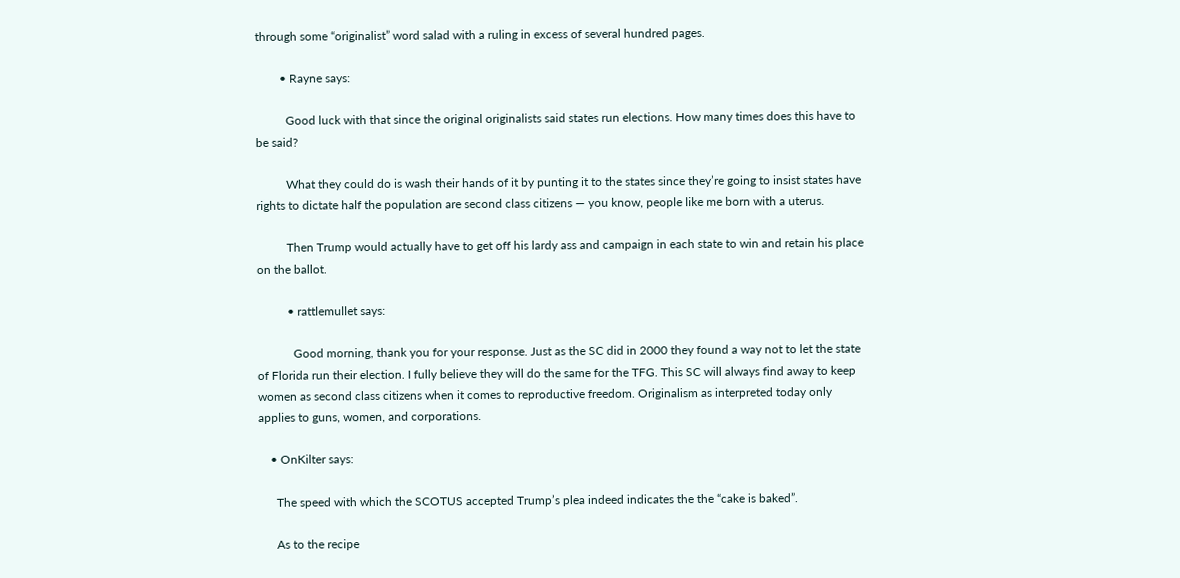through some “originalist” word salad with a ruling in excess of several hundred pages.

        • Rayne says:

          Good luck with that since the original originalists said states run elections. How many times does this have to be said?

          What they could do is wash their hands of it by punting it to the states since they’re going to insist states have rights to dictate half the population are second class citizens — you know, people like me born with a uterus.

          Then Trump would actually have to get off his lardy ass and campaign in each state to win and retain his place on the ballot.

          • rattlemullet says:

            Good morning, thank you for your response. Just as the SC did in 2000 they found a way not to let the state of Florida run their election. I fully believe they will do the same for the TFG. This SC will always find away to keep women as second class citizens when it comes to reproductive freedom. Originalism as interpreted today only applies to guns, women, and corporations.

    • OnKilter says:

      The speed with which the SCOTUS accepted Trump’s plea indeed indicates the the “cake is baked”.

      As to the recipe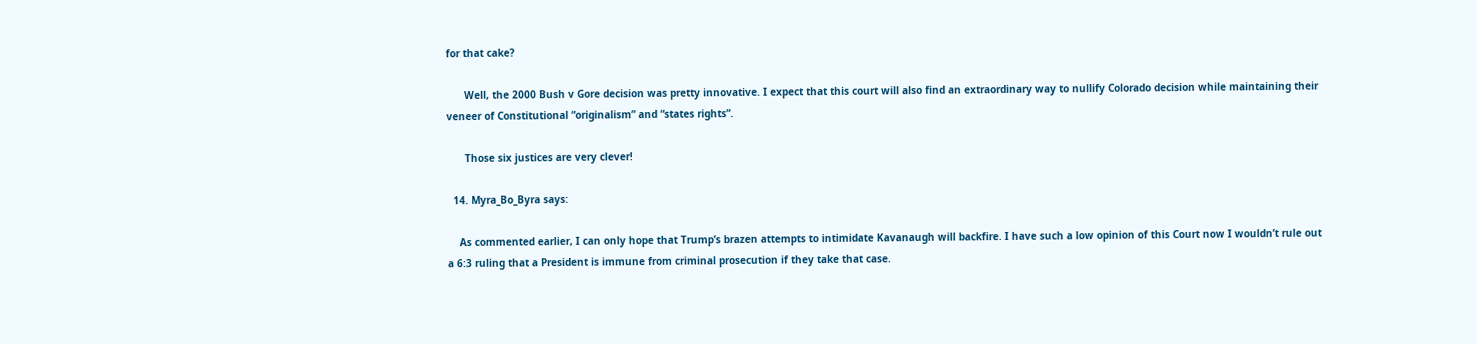for that cake?

      Well, the 2000 Bush v Gore decision was pretty innovative. I expect that this court will also find an extraordinary way to nullify Colorado decision while maintaining their veneer of Constitutional “originalism” and “states rights”.

      Those six justices are very clever!

  14. Myra_Bo_Byra says:

    As commented earlier, I can only hope that Trump’s brazen attempts to intimidate Kavanaugh will backfire. I have such a low opinion of this Court now I wouldn’t rule out a 6:3 ruling that a President is immune from criminal prosecution if they take that case.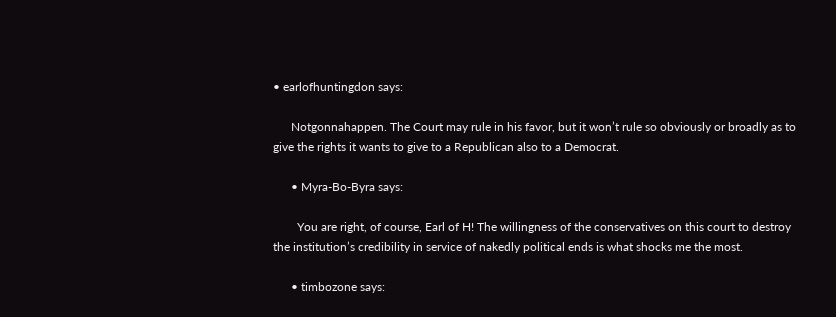• earlofhuntingdon says:

      Notgonnahappen. The Court may rule in his favor, but it won’t rule so obviously or broadly as to give the rights it wants to give to a Republican also to a Democrat.

      • Myra-Bo-Byra says:

        You are right, of course, Earl of H! The willingness of the conservatives on this court to destroy the institution’s credibility in service of nakedly political ends is what shocks me the most.

      • timbozone says: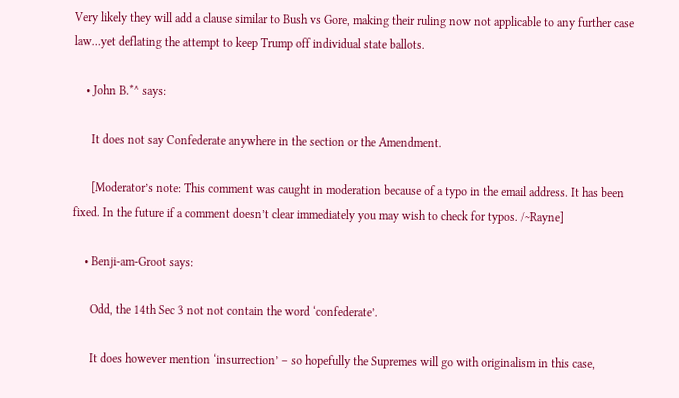Very likely they will add a clause similar to Bush vs Gore, making their ruling now not applicable to any further case law…yet deflating the attempt to keep Trump off individual state ballots.

    • John B.*^ says:

      It does not say Confederate anywhere in the section or the Amendment.

      [Moderator’s note: This comment was caught in moderation because of a typo in the email address. It has been fixed. In the future if a comment doesn’t clear immediately you may wish to check for typos. /~Rayne]

    • Benji-am-Groot says:

      Odd, the 14th Sec 3 not not contain the word ‘confederate’.

      It does however mention ‘insurrection’ – so hopefully the Supremes will go with originalism in this case,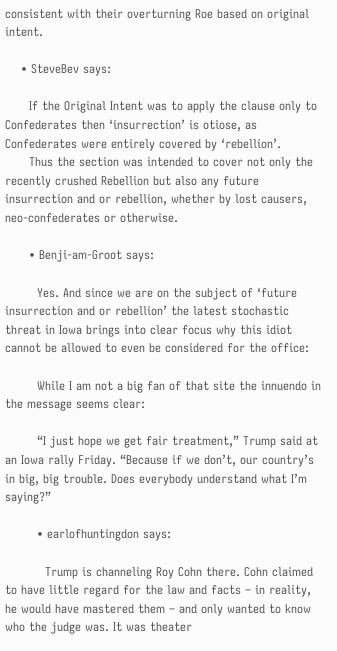consistent with their overturning Roe based on original intent.

    • SteveBev says:

      If the Original Intent was to apply the clause only to Confederates then ‘insurrection’ is otiose, as Confederates were entirely covered by ‘rebellion’.
      Thus the section was intended to cover not only the recently crushed Rebellion but also any future insurrection and or rebellion, whether by lost causers, neo-confederates or otherwise.

      • Benji-am-Groot says:

        Yes. And since we are on the subject of ‘future insurrection and or rebellion’ the latest stochastic threat in Iowa brings into clear focus why this idiot cannot be allowed to even be considered for the office:

        While I am not a big fan of that site the innuendo in the message seems clear:

        “I just hope we get fair treatment,” Trump said at an Iowa rally Friday. “Because if we don’t, our country’s in big, big trouble. Does everybody understand what I’m saying?”

        • earlofhuntingdon says:

          Trump is channeling Roy Cohn there. Cohn claimed to have little regard for the law and facts – in reality, he would have mastered them – and only wanted to know who the judge was. It was theater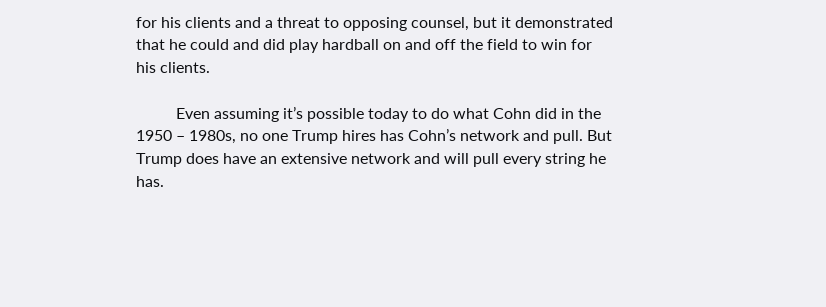for his clients and a threat to opposing counsel, but it demonstrated that he could and did play hardball on and off the field to win for his clients.

          Even assuming it’s possible today to do what Cohn did in the 1950 – 1980s, no one Trump hires has Cohn’s network and pull. But Trump does have an extensive network and will pull every string he has.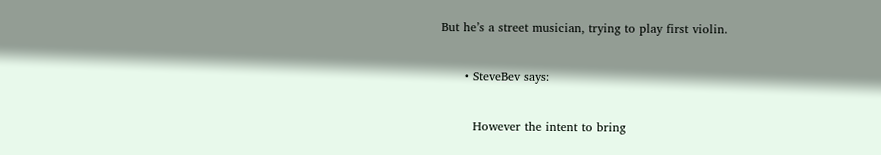But he’s a street musician, trying to play first violin.

      • SteveBev says:

        However the intent to bring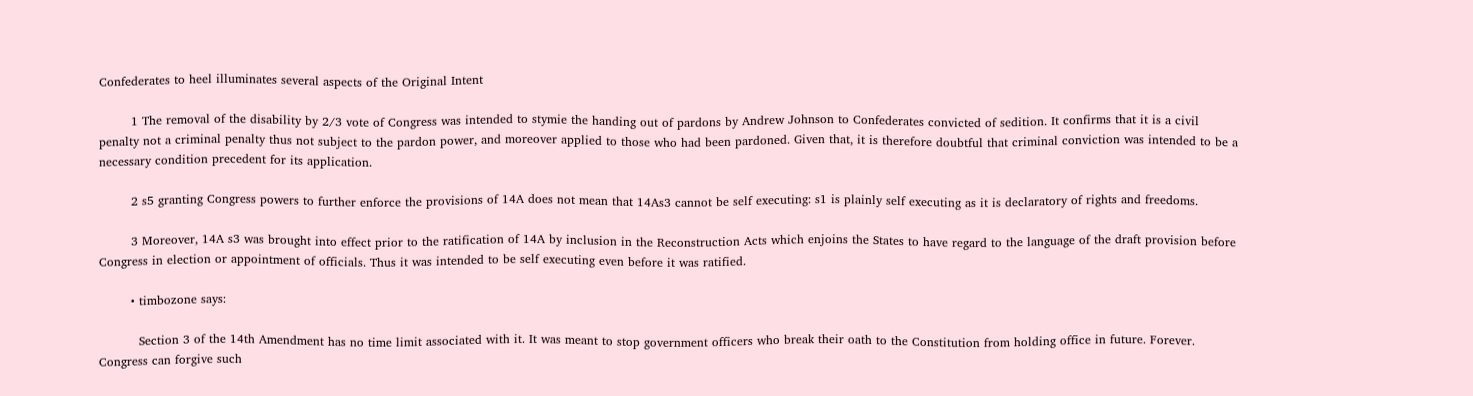Confederates to heel illuminates several aspects of the Original Intent

        1 The removal of the disability by 2/3 vote of Congress was intended to stymie the handing out of pardons by Andrew Johnson to Confederates convicted of sedition. It confirms that it is a civil penalty not a criminal penalty thus not subject to the pardon power, and moreover applied to those who had been pardoned. Given that, it is therefore doubtful that criminal conviction was intended to be a necessary condition precedent for its application.

        2 s5 granting Congress powers to further enforce the provisions of 14A does not mean that 14As3 cannot be self executing: s1 is plainly self executing as it is declaratory of rights and freedoms.

        3 Moreover, 14A s3 was brought into effect prior to the ratification of 14A by inclusion in the Reconstruction Acts which enjoins the States to have regard to the language of the draft provision before Congress in election or appointment of officials. Thus it was intended to be self executing even before it was ratified.

        • timbozone says:

          Section 3 of the 14th Amendment has no time limit associated with it. It was meant to stop government officers who break their oath to the Constitution from holding office in future. Forever. Congress can forgive such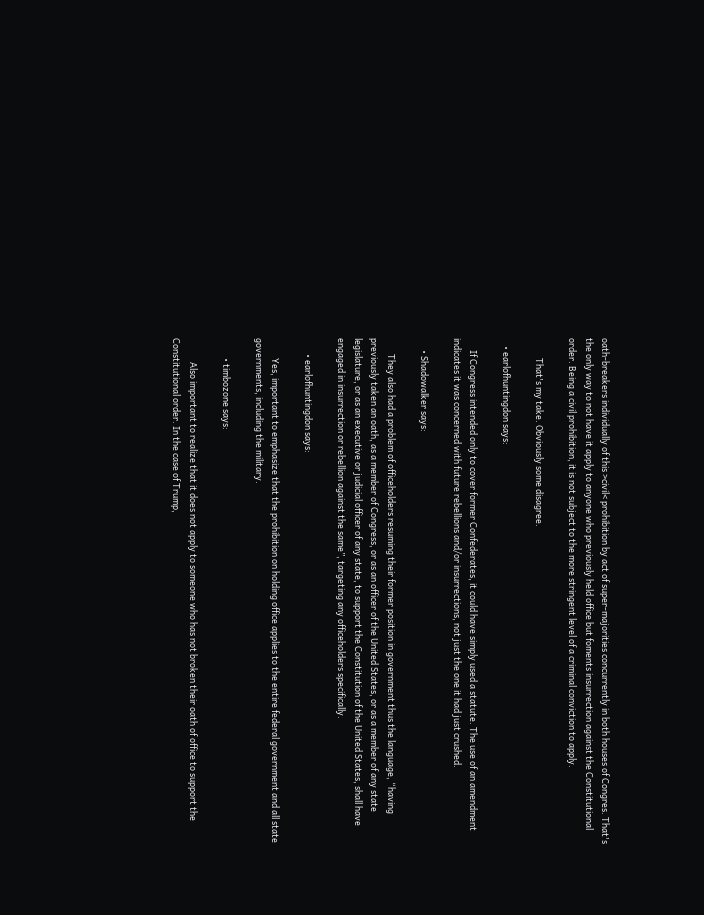oath-breakers individually of this >civil< prohibition by act of super-majorities concurrently in both houses of Congres. That's the only way to not have it apply to anyone who previously held office but foments insurrection against the Constitutional order. Being a civil prohibition, it is not subject to the more stringent level of a criminal conviction to apply.

          That's my take. Obviously some disagree.

    • earlofhuntingdon says:

      If Congress intended only to cover former Confederates, it could have simply used a statute. The use of an amendment indicates it was concerned with future rebellions and/or insurrections, not just the one it had just crushed.

      • Shadowalker says:

        They also had a problem of officeholders resuming their former position in government thus the language, “having previously taken an oath, as a member of Congress, or as an officer of the United States, or as a member of any state legislature, or as an executive or judicial officer of any state, to support the Constitution of the United States, shall have engaged in insurrection or rebellion against the same”, targeting any officeholders specifically.

        • earlofhuntingdon says:

          Yes, important to emphasize that the prohibition on holding office applies to the entire federal government and all state governments, including the military.

          • timbozone says:

            Also important to realize that it does not apply to someone who has not broken their oath of office to support the Constitutional order. In the case of Trump,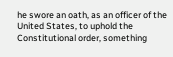he swore an oath, as an officer of the United States, to uphold the Constitutional order, something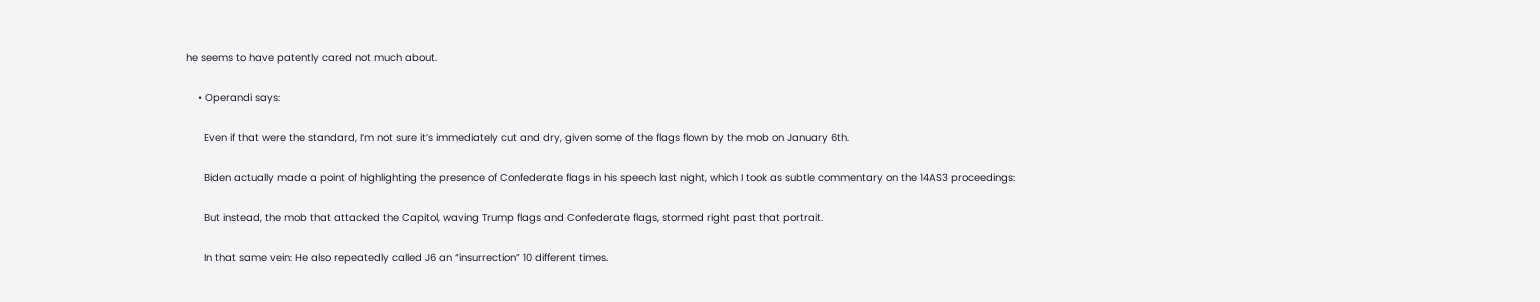he seems to have patently cared not much about.

    • Operandi says:

      Even if that were the standard, I’m not sure it’s immediately cut and dry, given some of the flags flown by the mob on January 6th.

      Biden actually made a point of highlighting the presence of Confederate flags in his speech last night, which I took as subtle commentary on the 14AS3 proceedings:

      But instead, the mob that attacked the Capitol, waving Trump flags and Confederate flags, stormed right past that portrait.

      In that same vein: He also repeatedly called J6 an “insurrection” 10 different times.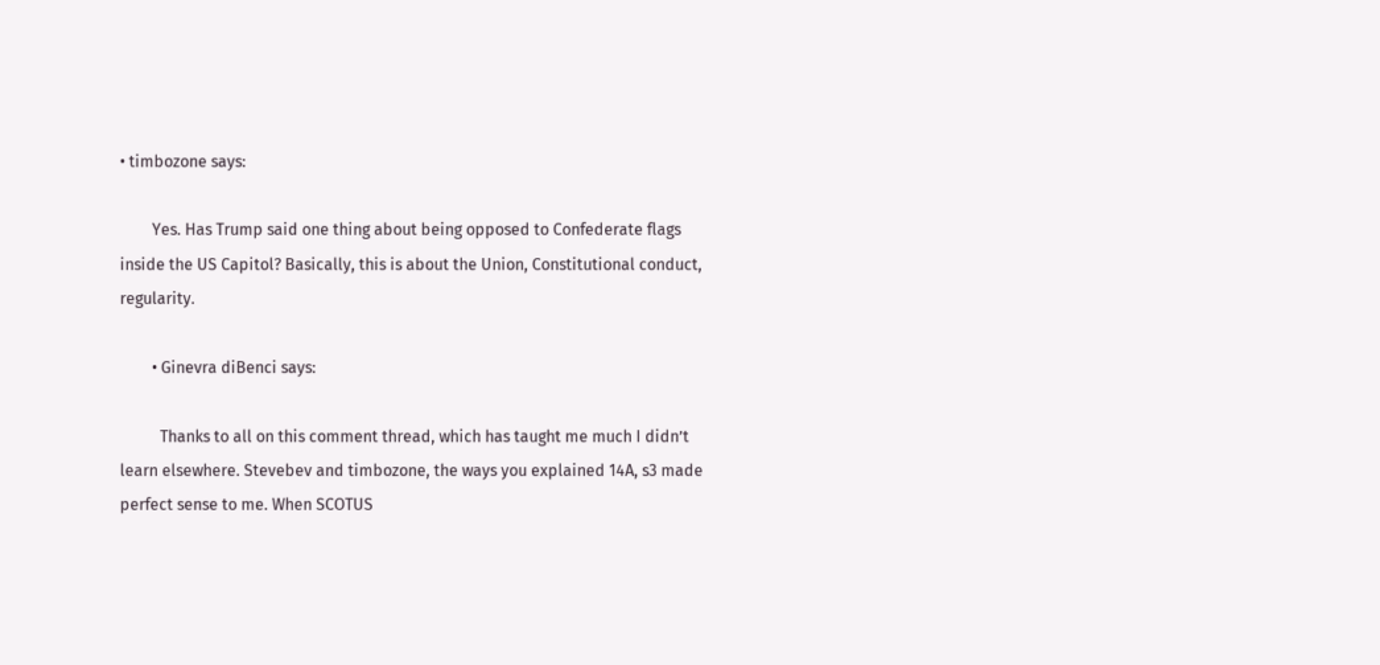• timbozone says:

        Yes. Has Trump said one thing about being opposed to Confederate flags inside the US Capitol? Basically, this is about the Union, Constitutional conduct, regularity.

        • Ginevra diBenci says:

          Thanks to all on this comment thread, which has taught me much I didn’t learn elsewhere. Stevebev and timbozone, the ways you explained 14A, s3 made perfect sense to me. When SCOTUS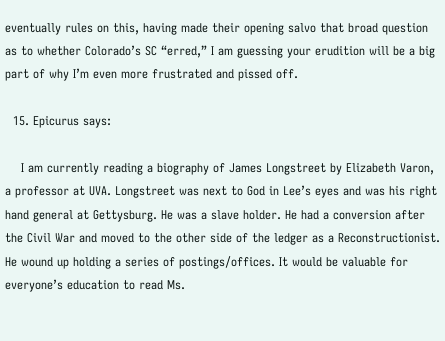eventually rules on this, having made their opening salvo that broad question as to whether Colorado’s SC “erred,” I am guessing your erudition will be a big part of why I’m even more frustrated and pissed off.

  15. Epicurus says:

    I am currently reading a biography of James Longstreet by Elizabeth Varon, a professor at UVA. Longstreet was next to God in Lee’s eyes and was his right hand general at Gettysburg. He was a slave holder. He had a conversion after the Civil War and moved to the other side of the ledger as a Reconstructionist. He wound up holding a series of postings/offices. It would be valuable for everyone’s education to read Ms.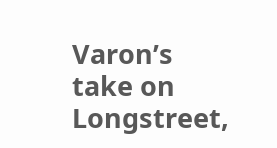Varon’s take on Longstreet,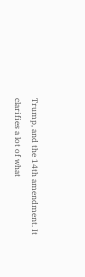Trump, and the 14th amendment. It clarifies a lot of what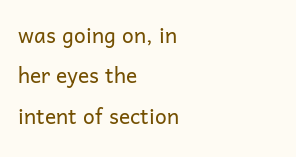was going on, in her eyes the intent of section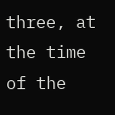three, at the time of the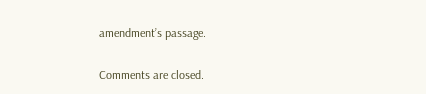amendment’s passage.

Comments are closed.